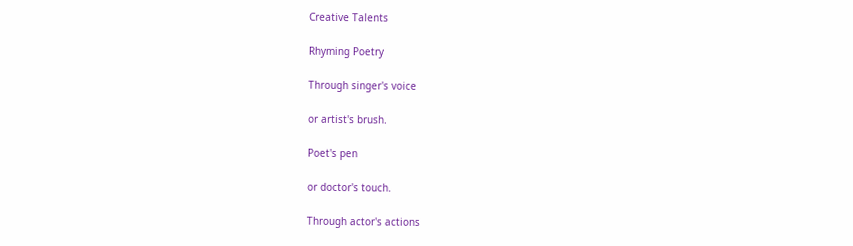Creative Talents

Rhyming Poetry

Through singer's voice

or artist's brush.

Poet's pen

or doctor's touch.

Through actor's actions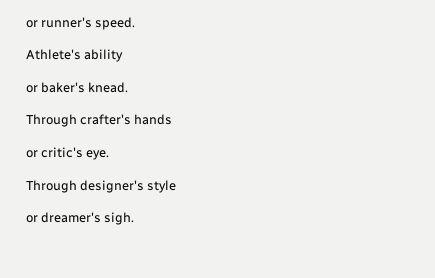or runner's speed.

Athlete's ability

or baker's knead.

Through crafter's hands

or critic's eye.

Through designer's style

or dreamer's sigh.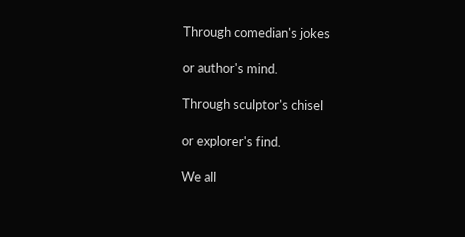Through comedian's jokes

or author's mind.

Through sculptor's chisel

or explorer's find.

We all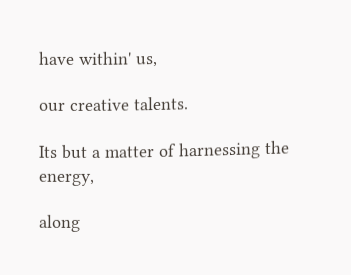have within' us,

our creative talents.

Its but a matter of harnessing the energy,

along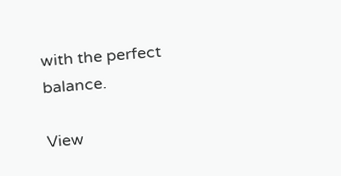with the perfect balance.

View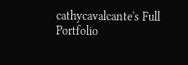cathycavalcante's Full Portfolio